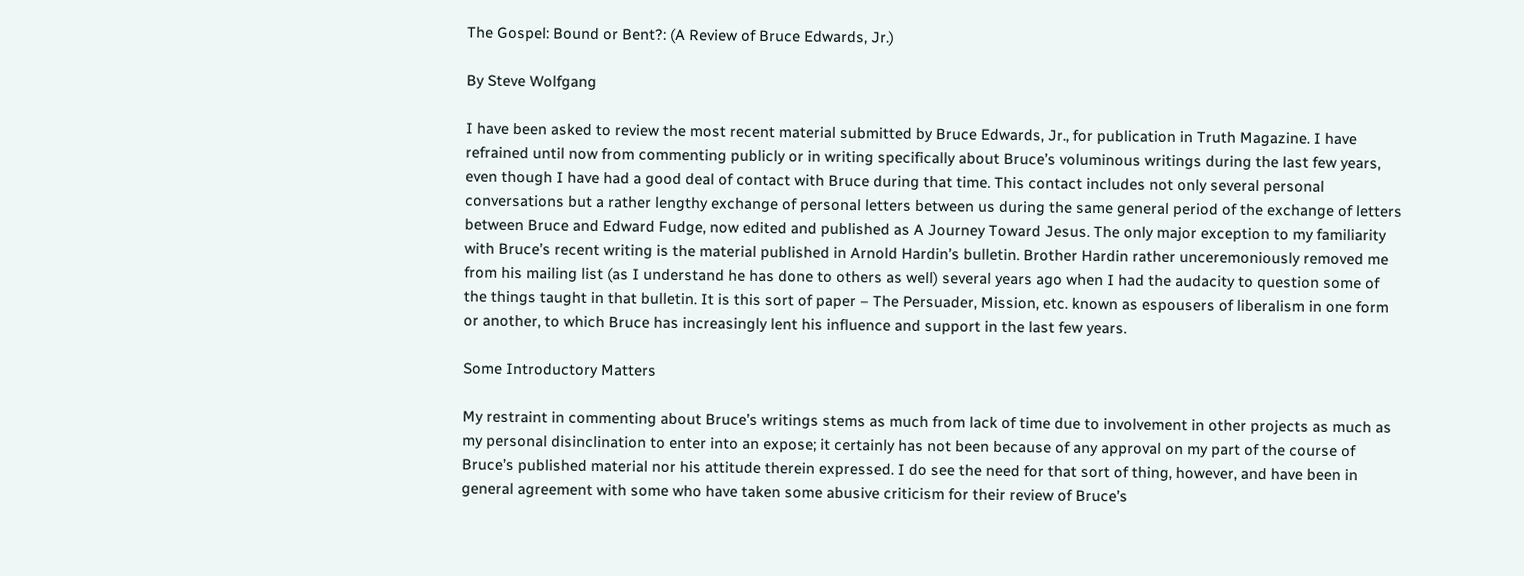The Gospel: Bound or Bent?: (A Review of Bruce Edwards, Jr.)

By Steve Wolfgang

I have been asked to review the most recent material submitted by Bruce Edwards, Jr., for publication in Truth Magazine. I have refrained until now from commenting publicly or in writing specifically about Bruce’s voluminous writings during the last few years, even though I have had a good deal of contact with Bruce during that time. This contact includes not only several personal conversations but a rather lengthy exchange of personal letters between us during the same general period of the exchange of letters between Bruce and Edward Fudge, now edited and published as A Journey Toward Jesus. The only major exception to my familiarity with Bruce’s recent writing is the material published in Arnold Hardin’s bulletin. Brother Hardin rather unceremoniously removed me from his mailing list (as I understand he has done to others as well) several years ago when I had the audacity to question some of the things taught in that bulletin. It is this sort of paper – The Persuader, Mission, etc. known as espousers of liberalism in one form or another, to which Bruce has increasingly lent his influence and support in the last few years.

Some Introductory Matters

My restraint in commenting about Bruce’s writings stems as much from lack of time due to involvement in other projects as much as my personal disinclination to enter into an expose; it certainly has not been because of any approval on my part of the course of Bruce’s published material nor his attitude therein expressed. I do see the need for that sort of thing, however, and have been in general agreement with some who have taken some abusive criticism for their review of Bruce’s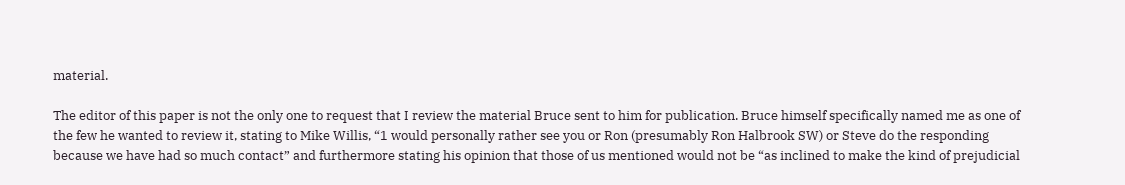material.

The editor of this paper is not the only one to request that I review the material Bruce sent to him for publication. Bruce himself specifically named me as one of the few he wanted to review it, stating to Mike Willis, “1 would personally rather see you or Ron (presumably Ron Halbrook SW) or Steve do the responding because we have had so much contact” and furthermore stating his opinion that those of us mentioned would not be “as inclined to make the kind of prejudicial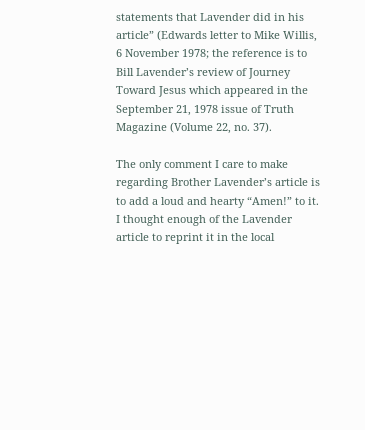statements that Lavender did in his article” (Edwards letter to Mike Willis, 6 November 1978; the reference is to Bill Lavender’s review of Journey Toward Jesus which appeared in the September 21, 1978 issue of Truth Magazine (Volume 22, no. 37).

The only comment I care to make regarding Brother Lavender’s article is to add a loud and hearty “Amen!” to it. I thought enough of the Lavender article to reprint it in the local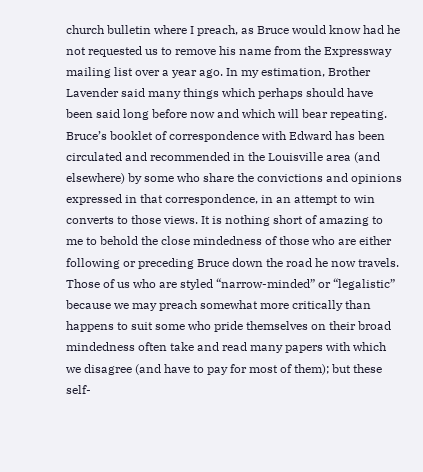church bulletin where I preach, as Bruce would know had he not requested us to remove his name from the Expressway mailing list over a year ago. In my estimation, Brother Lavender said many things which perhaps should have been said long before now and which will bear repeating. Bruce’s booklet of correspondence with Edward has been circulated and recommended in the Louisville area (and elsewhere) by some who share the convictions and opinions expressed in that correspondence, in an attempt to win converts to those views. It is nothing short of amazing to me to behold the close mindedness of those who are either following or preceding Bruce down the road he now travels. Those of us who are styled “narrow-minded” or “legalistic” because we may preach somewhat more critically than happens to suit some who pride themselves on their broad mindedness often take and read many papers with which we disagree (and have to pay for most of them); but these self-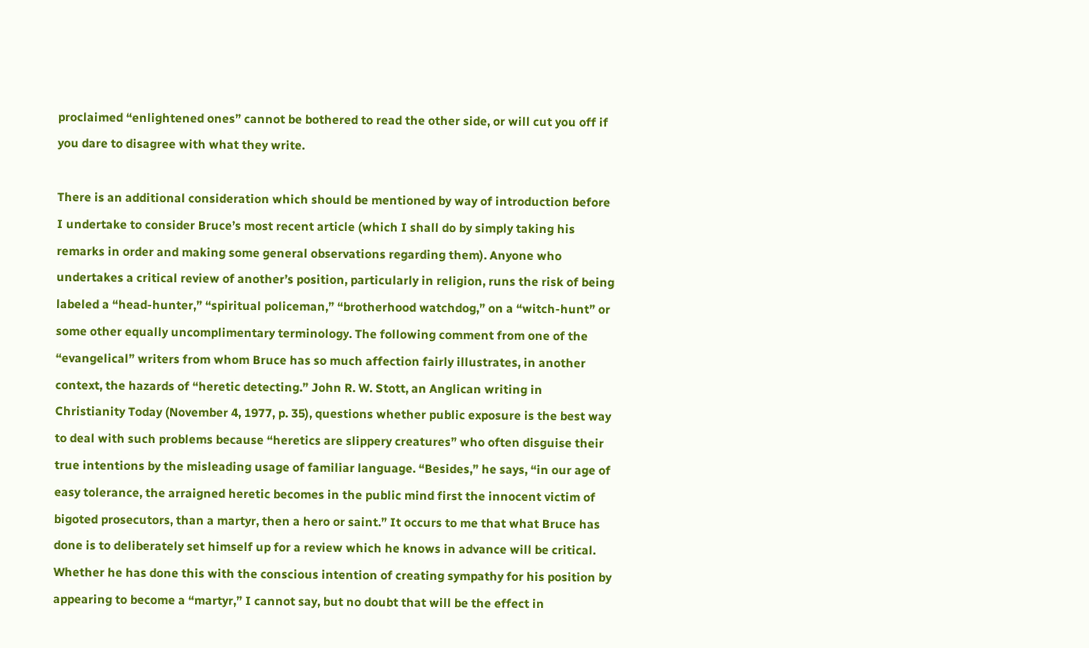proclaimed “enlightened ones” cannot be bothered to read the other side, or will cut you off if you dare to disagree with what they write.

There is an additional consideration which should be mentioned by way of introduction before I undertake to consider Bruce’s most recent article (which I shall do by simply taking his remarks in order and making some general observations regarding them). Anyone who undertakes a critical review of another’s position, particularly in religion, runs the risk of being labeled a “head-hunter,” “spiritual policeman,” “brotherhood watchdog,” on a “witch-hunt” or some other equally uncomplimentary terminology. The following comment from one of the “evangelical” writers from whom Bruce has so much affection fairly illustrates, in another context, the hazards of “heretic detecting.” John R. W. Stott, an Anglican writing in Christianity Today (November 4, 1977, p. 35), questions whether public exposure is the best way to deal with such problems because “heretics are slippery creatures” who often disguise their true intentions by the misleading usage of familiar language. “Besides,” he says, “in our age of easy tolerance, the arraigned heretic becomes in the public mind first the innocent victim of bigoted prosecutors, than a martyr, then a hero or saint.” It occurs to me that what Bruce has done is to deliberately set himself up for a review which he knows in advance will be critical. Whether he has done this with the conscious intention of creating sympathy for his position by appearing to become a “martyr,” I cannot say, but no doubt that will be the effect in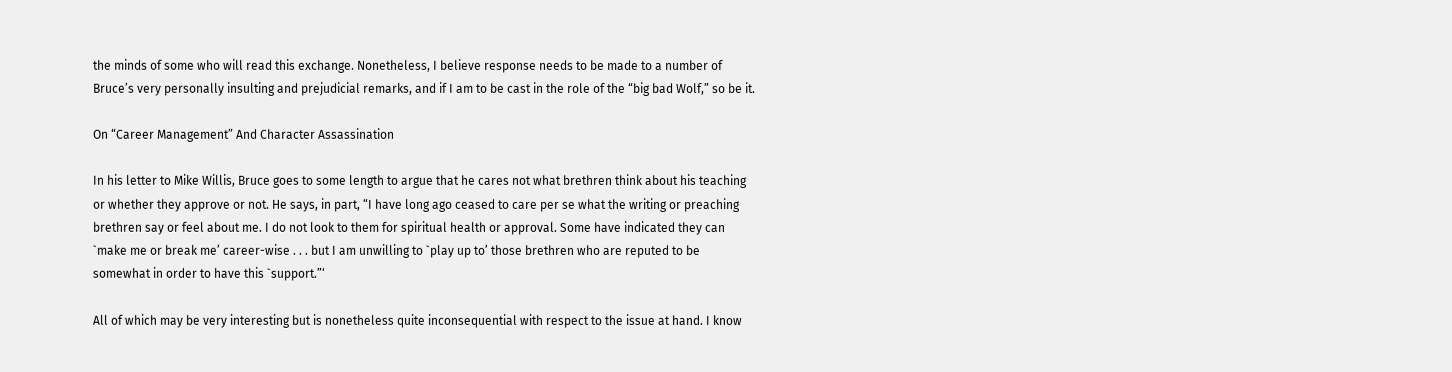the minds of some who will read this exchange. Nonetheless, I believe response needs to be made to a number of Bruce’s very personally insulting and prejudicial remarks, and if I am to be cast in the role of the “big bad Wolf,” so be it.

On “Career Management” And Character Assassination

In his letter to Mike Willis, Bruce goes to some length to argue that he cares not what brethren think about his teaching or whether they approve or not. He says, in part, “I have long ago ceased to care per se what the writing or preaching brethren say or feel about me. I do not look to them for spiritual health or approval. Some have indicated they can `make me or break me’ career-wise . . . but I am unwilling to `play up to’ those brethren who are reputed to be somewhat in order to have this `support.”‘

All of which may be very interesting but is nonetheless quite inconsequential with respect to the issue at hand. I know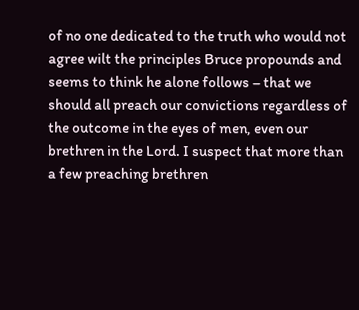of no one dedicated to the truth who would not agree wilt the principles Bruce propounds and seems to think he alone follows – that we should all preach our convictions regardless of the outcome in the eyes of men, even our brethren in the Lord. I suspect that more than a few preaching brethren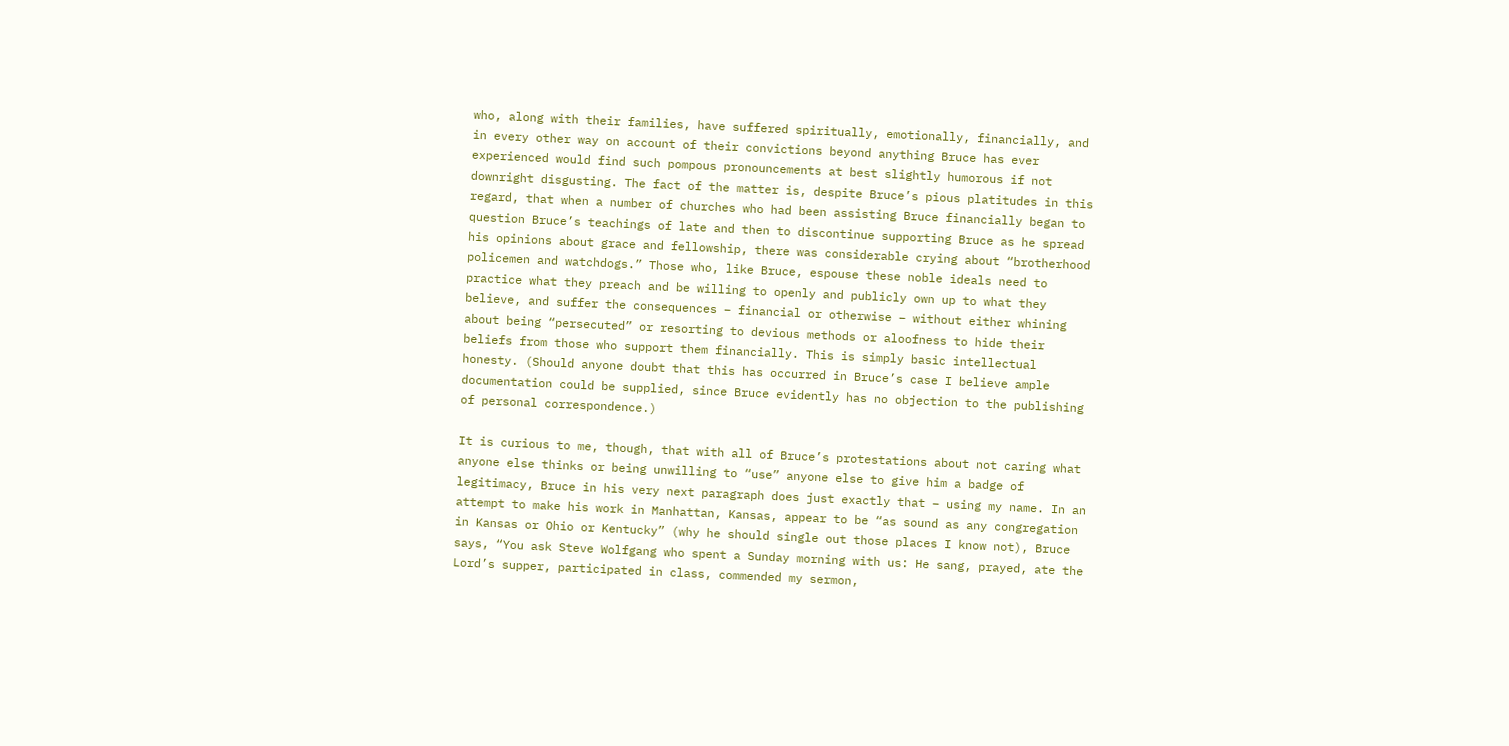who, along with their families, have suffered spiritually, emotionally, financially, and in every other way on account of their convictions beyond anything Bruce has ever experienced would find such pompous pronouncements at best slightly humorous if not downright disgusting. The fact of the matter is, despite Bruce’s pious platitudes in this regard, that when a number of churches who had been assisting Bruce financially began to question Bruce’s teachings of late and then to discontinue supporting Bruce as he spread his opinions about grace and fellowship, there was considerable crying about “brotherhood policemen and watchdogs.” Those who, like Bruce, espouse these noble ideals need to practice what they preach and be willing to openly and publicly own up to what they believe, and suffer the consequences – financial or otherwise – without either whining about being “persecuted” or resorting to devious methods or aloofness to hide their beliefs from those who support them financially. This is simply basic intellectual honesty. (Should anyone doubt that this has occurred in Bruce’s case I believe ample documentation could be supplied, since Bruce evidently has no objection to the publishing of personal correspondence.)

It is curious to me, though, that with all of Bruce’s protestations about not caring what anyone else thinks or being unwilling to “use” anyone else to give him a badge of legitimacy, Bruce in his very next paragraph does just exactly that – using my name. In an attempt to make his work in Manhattan, Kansas, appear to be “as sound as any congregation in Kansas or Ohio or Kentucky” (why he should single out those places I know not), Bruce says, “You ask Steve Wolfgang who spent a Sunday morning with us: He sang, prayed, ate the Lord’s supper, participated in class, commended my sermon,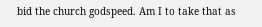bid the church godspeed. Am I to take that as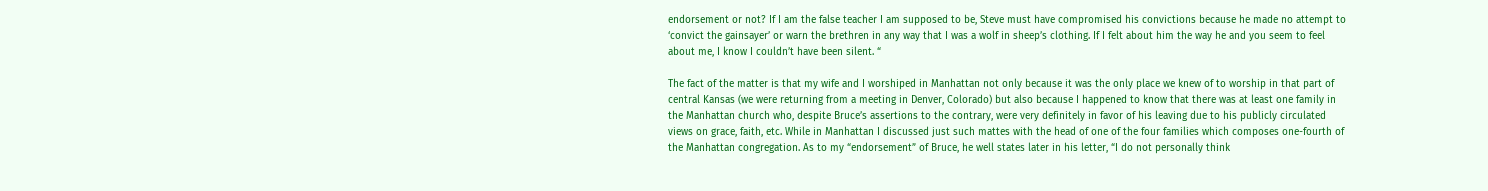endorsement or not? If I am the false teacher I am supposed to be, Steve must have compromised his convictions because he made no attempt to ‘convict the gainsayer’ or warn the brethren in any way that I was a wolf in sheep’s clothing. If I felt about him the way he and you seem to feel about me, I know I couldn’t have been silent. “

The fact of the matter is that my wife and I worshiped in Manhattan not only because it was the only place we knew of to worship in that part of central Kansas (we were returning from a meeting in Denver, Colorado) but also because I happened to know that there was at least one family in the Manhattan church who, despite Bruce’s assertions to the contrary, were very definitely in favor of his leaving due to his publicly circulated views on grace, faith, etc. While in Manhattan I discussed just such mattes with the head of one of the four families which composes one-fourth of the Manhattan congregation. As to my “endorsement” of Bruce, he well states later in his letter, “I do not personally think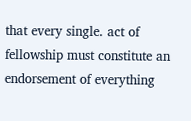that every single. act of fellowship must constitute an endorsement of everything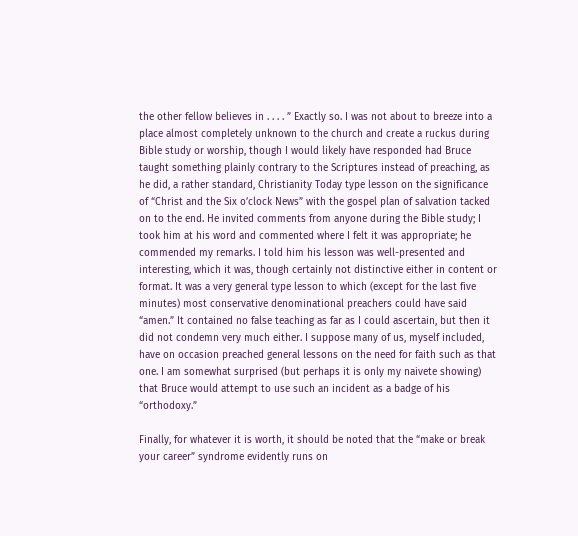the other fellow believes in . . . . ” Exactly so. I was not about to breeze into a place almost completely unknown to the church and create a ruckus during Bible study or worship, though I would likely have responded had Bruce taught something plainly contrary to the Scriptures instead of preaching, as he did, a rather standard, Christianity Today type lesson on the significance of “Christ and the Six o’clock News” with the gospel plan of salvation tacked on to the end. He invited comments from anyone during the Bible study; I took him at his word and commented where I felt it was appropriate; he commended my remarks. I told him his lesson was well-presented and interesting, which it was, though certainly not distinctive either in content or format. It was a very general type lesson to which (except for the last five minutes) most conservative denominational preachers could have said “amen.” It contained no false teaching as far as I could ascertain, but then it did not condemn very much either. I suppose many of us, myself included, have on occasion preached general lessons on the need for faith such as that one. I am somewhat surprised (but perhaps it is only my naivete showing) that Bruce would attempt to use such an incident as a badge of his “orthodoxy.”

Finally, for whatever it is worth, it should be noted that the “make or break your career” syndrome evidently runs on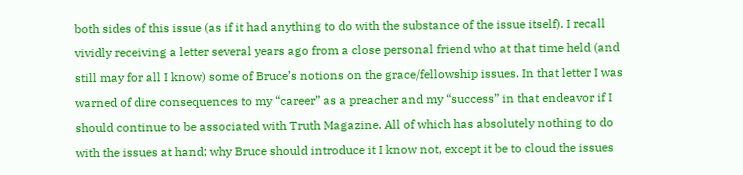both sides of this issue (as if it had anything to do with the substance of the issue itself). I recall vividly receiving a letter several years ago from a close personal friend who at that time held (and still may for all I know) some of Bruce’s notions on the grace/fellowship issues. In that letter I was warned of dire consequences to my “career” as a preacher and my “success” in that endeavor if I should continue to be associated with Truth Magazine. All of which has absolutely nothing to do with the issues at hand; why Bruce should introduce it I know not, except it be to cloud the issues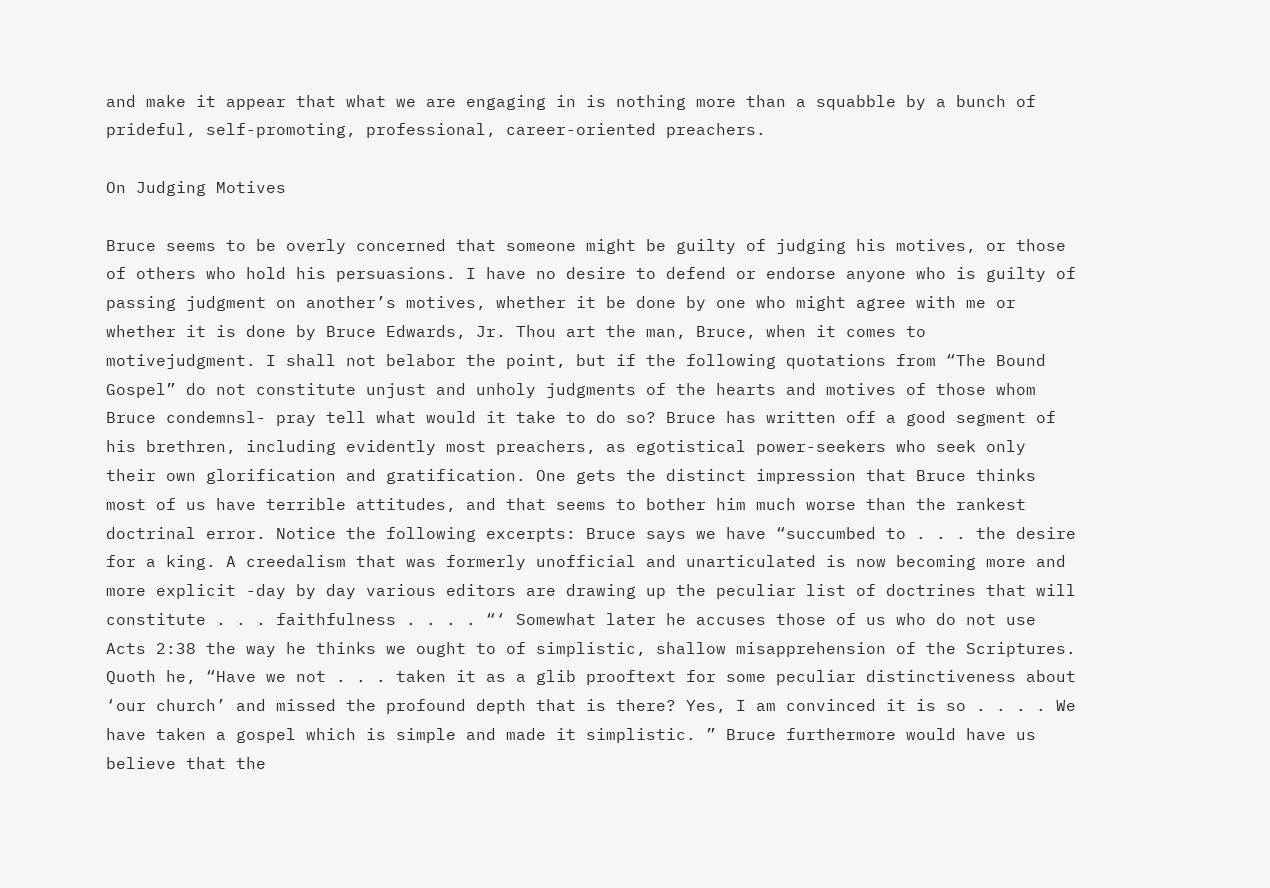and make it appear that what we are engaging in is nothing more than a squabble by a bunch of prideful, self-promoting, professional, career-oriented preachers.

On Judging Motives

Bruce seems to be overly concerned that someone might be guilty of judging his motives, or those of others who hold his persuasions. I have no desire to defend or endorse anyone who is guilty of passing judgment on another’s motives, whether it be done by one who might agree with me or whether it is done by Bruce Edwards, Jr. Thou art the man, Bruce, when it comes to motivejudgment. I shall not belabor the point, but if the following quotations from “The Bound Gospel” do not constitute unjust and unholy judgments of the hearts and motives of those whom Bruce condemnsl- pray tell what would it take to do so? Bruce has written off a good segment of his brethren, including evidently most preachers, as egotistical power-seekers who seek only their own glorification and gratification. One gets the distinct impression that Bruce thinks most of us have terrible attitudes, and that seems to bother him much worse than the rankest doctrinal error. Notice the following excerpts: Bruce says we have “succumbed to . . . the desire for a king. A creedalism that was formerly unofficial and unarticulated is now becoming more and more explicit -day by day various editors are drawing up the peculiar list of doctrines that will constitute . . . faithfulness . . . . “‘ Somewhat later he accuses those of us who do not use Acts 2:38 the way he thinks we ought to of simplistic, shallow misapprehension of the Scriptures. Quoth he, “Have we not . . . taken it as a glib prooftext for some peculiar distinctiveness about ‘our church’ and missed the profound depth that is there? Yes, I am convinced it is so . . . . We have taken a gospel which is simple and made it simplistic. ” Bruce furthermore would have us believe that the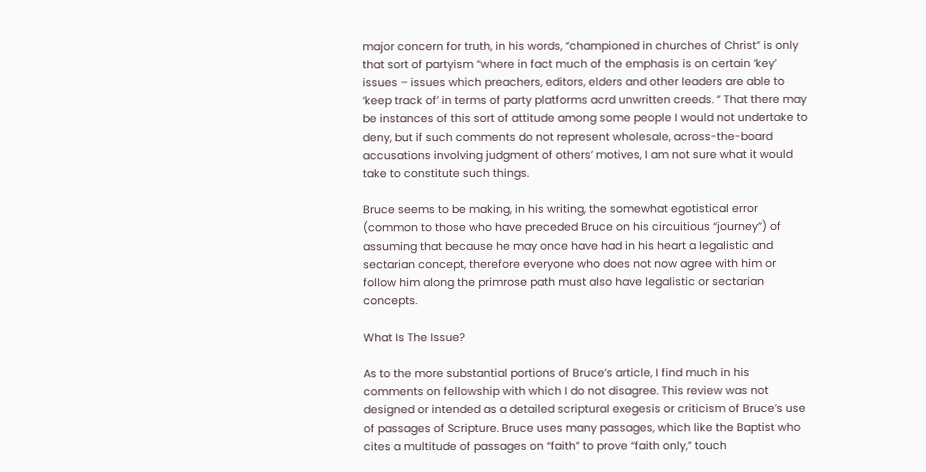major concern for truth, in his words, “championed in churches of Christ” is only that sort of partyism “where in fact much of the emphasis is on certain ‘key’ issues – issues which preachers, editors, elders and other leaders are able to ‘keep track of’ in terms of party platforms acrd unwritten creeds. ” That there may be instances of this sort of attitude among some people I would not undertake to deny, but if such comments do not represent wholesale, across-the-board accusations involving judgment of others’ motives, I am not sure what it would take to constitute such things.

Bruce seems to be making, in his writing, the somewhat egotistical error (common to those who have preceded Bruce on his circuitious “journey”) of assuming that because he may once have had in his heart a legalistic and sectarian concept, therefore everyone who does not now agree with him or follow him along the primrose path must also have legalistic or sectarian concepts.

What Is The Issue?

As to the more substantial portions of Bruce’s article, I find much in his comments on fellowship with which I do not disagree. This review was not designed or intended as a detailed scriptural exegesis or criticism of Bruce’s use of passages of Scripture. Bruce uses many passages, which like the Baptist who cites a multitude of passages on “faith” to prove “faith only,” touch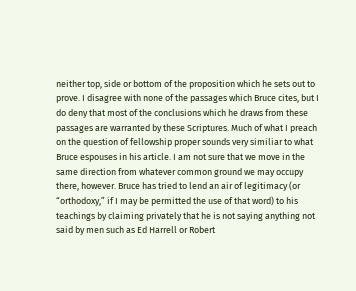neither top, side or bottom of the proposition which he sets out to prove. I disagree with none of the passages which Bruce cites, but I do deny that most of the conclusions which he draws from these passages are warranted by these Scriptures. Much of what I preach on the question of fellowship proper sounds very similiar to what Bruce espouses in his article. I am not sure that we move in the same direction from whatever common ground we may occupy there, however. Bruce has tried to lend an air of legitimacy (or “orthodoxy,” if I may be permitted the use of that word) to his teachings by claiming privately that he is not saying anything not said by men such as Ed Harrell or Robert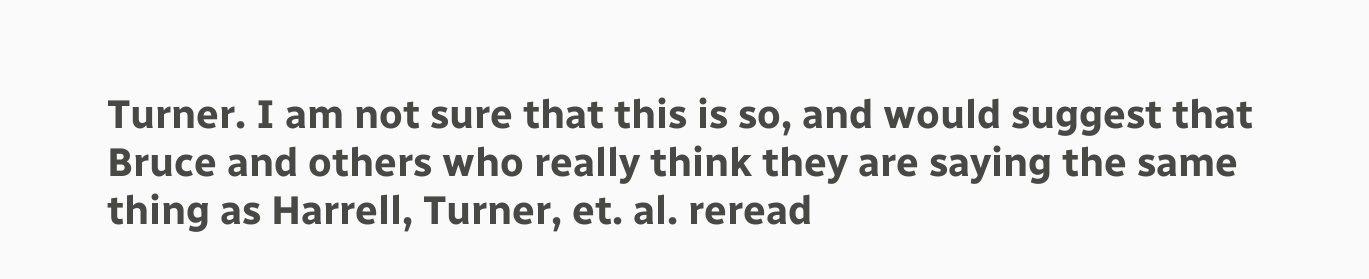Turner. I am not sure that this is so, and would suggest that Bruce and others who really think they are saying the same thing as Harrell, Turner, et. al. reread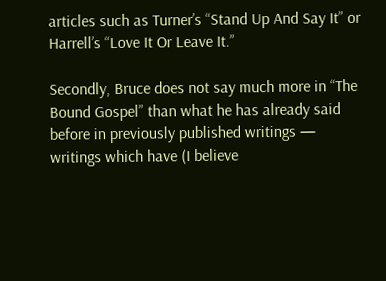articles such as Turner’s “Stand Up And Say It” or Harrell’s “Love It Or Leave It.”

Secondly, Bruce does not say much more in “The Bound Gospel” than what he has already said before in previously published writings — writings which have (I believe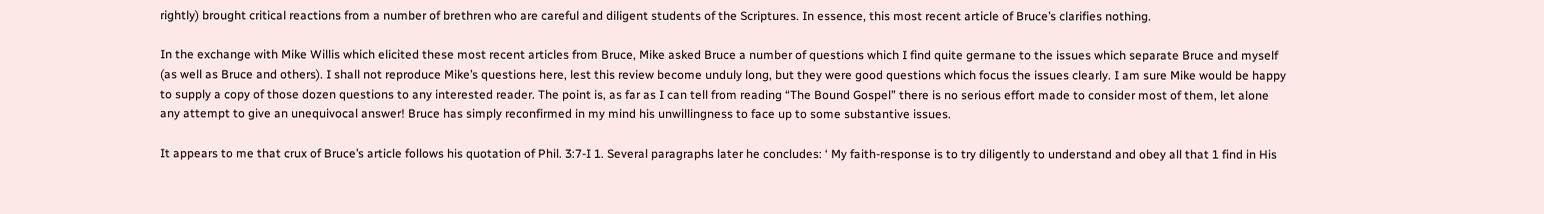rightly) brought critical reactions from a number of brethren who are careful and diligent students of the Scriptures. In essence, this most recent article of Bruce’s clarifies nothing.

In the exchange with Mike Willis which elicited these most recent articles from Bruce, Mike asked Bruce a number of questions which I find quite germane to the issues which separate Bruce and myself (as well as Bruce and others). I shall not reproduce Mike’s questions here, lest this review become unduly long, but they were good questions which focus the issues clearly. I am sure Mike would be happy to supply a copy of those dozen questions to any interested reader. The point is, as far as I can tell from reading “The Bound Gospel” there is no serious effort made to consider most of them, let alone any attempt to give an unequivocal answer! Bruce has simply reconfirmed in my mind his unwillingness to face up to some substantive issues.

It appears to me that crux of Bruce’s article follows his quotation of Phil. 3:7-I 1. Several paragraphs later he concludes: ‘ My faith-response is to try diligently to understand and obey all that 1 find in His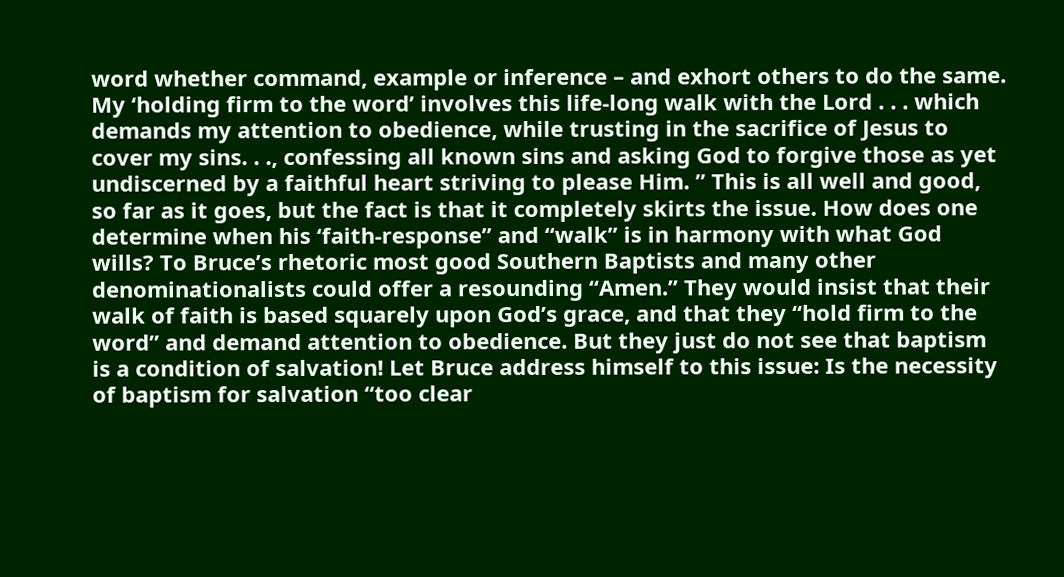word whether command, example or inference – and exhort others to do the same. My ‘holding firm to the word’ involves this life-long walk with the Lord . . . which demands my attention to obedience, while trusting in the sacrifice of Jesus to cover my sins. . ., confessing all known sins and asking God to forgive those as yet undiscerned by a faithful heart striving to please Him. ” This is all well and good, so far as it goes, but the fact is that it completely skirts the issue. How does one determine when his ‘faith-response” and “walk” is in harmony with what God wills? To Bruce’s rhetoric most good Southern Baptists and many other denominationalists could offer a resounding “Amen.” They would insist that their walk of faith is based squarely upon God’s grace, and that they “hold firm to the word” and demand attention to obedience. But they just do not see that baptism is a condition of salvation! Let Bruce address himself to this issue: Is the necessity of baptism for salvation “too clear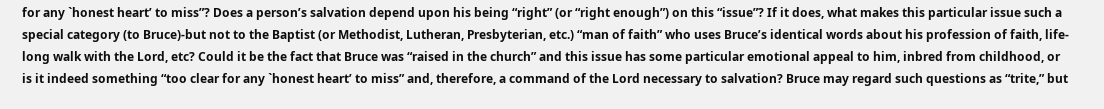for any `honest heart’ to miss”? Does a person’s salvation depend upon his being “right” (or “right enough”) on this “issue”? If it does, what makes this particular issue such a special category (to Bruce)-but not to the Baptist (or Methodist, Lutheran, Presbyterian, etc.) “man of faith” who uses Bruce’s identical words about his profession of faith, life-long walk with the Lord, etc? Could it be the fact that Bruce was “raised in the church” and this issue has some particular emotional appeal to him, inbred from childhood, or is it indeed something “too clear for any `honest heart’ to miss” and, therefore, a command of the Lord necessary to salvation? Bruce may regard such questions as “trite,” but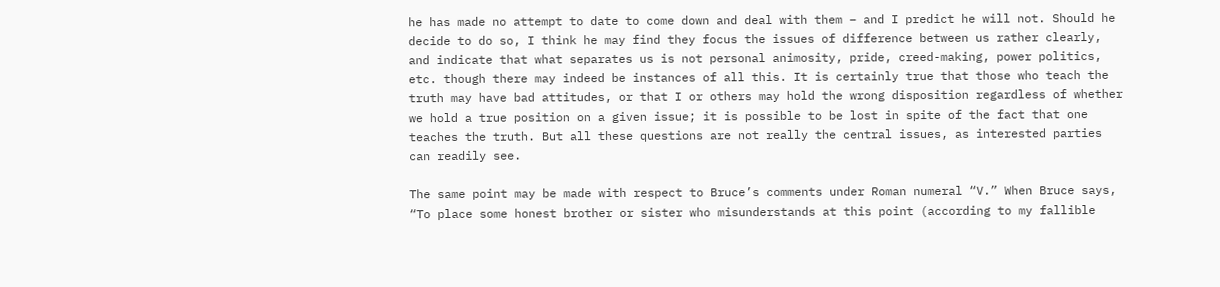he has made no attempt to date to come down and deal with them – and I predict he will not. Should he decide to do so, I think he may find they focus the issues of difference between us rather clearly, and indicate that what separates us is not personal animosity, pride, creed-making, power politics, etc. though there may indeed be instances of all this. It is certainly true that those who teach the truth may have bad attitudes, or that I or others may hold the wrong disposition regardless of whether we hold a true position on a given issue; it is possible to be lost in spite of the fact that one teaches the truth. But all these questions are not really the central issues, as interested parties can readily see.

The same point may be made with respect to Bruce’s comments under Roman numeral “V.” When Bruce says, “To place some honest brother or sister who misunderstands at this point (according to my fallible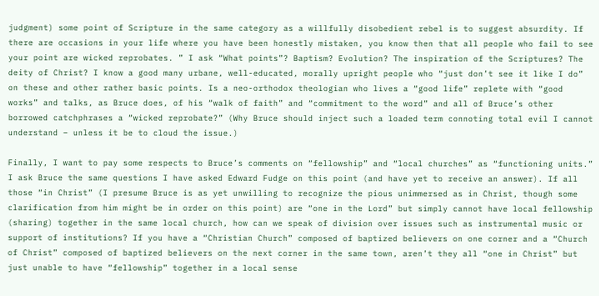judgment) some point of Scripture in the same category as a willfully disobedient rebel is to suggest absurdity. If there are occasions in your life where you have been honestly mistaken, you know then that all people who fail to see your point are wicked reprobates. ” I ask “What points”? Baptism? Evolution? The inspiration of the Scriptures? The deity of Christ? I know a good many urbane, well-educated, morally upright people who “just don’t see it like I do” on these and other rather basic points. Is a neo-orthodox theologian who lives a “good life” replete with “good works” and talks, as Bruce does, of his “walk of faith” and “commitment to the word” and all of Bruce’s other borrowed catchphrases a “wicked reprobate?” (Why Bruce should inject such a loaded term connoting total evil I cannot understand – unless it be to cloud the issue.)

Finally, I want to pay some respects to Bruce’s comments on “fellowship” and “local churches” as “functioning units.” I ask Bruce the same questions I have asked Edward Fudge on this point (and have yet to receive an answer). If all those “in Christ” (I presume Bruce is as yet unwilling to recognize the pious unimmersed as in Christ, though some clarification from him might be in order on this point) are “one in the Lord” but simply cannot have local fellowship (sharing) together in the same local church, how can we speak of division over issues such as instrumental music or support of institutions? If you have a “Christian Church” composed of baptized believers on one corner and a “Church of Christ” composed of baptized believers on the next corner in the same town, aren’t they all “one in Christ” but just unable to have “fellowship” together in a local sense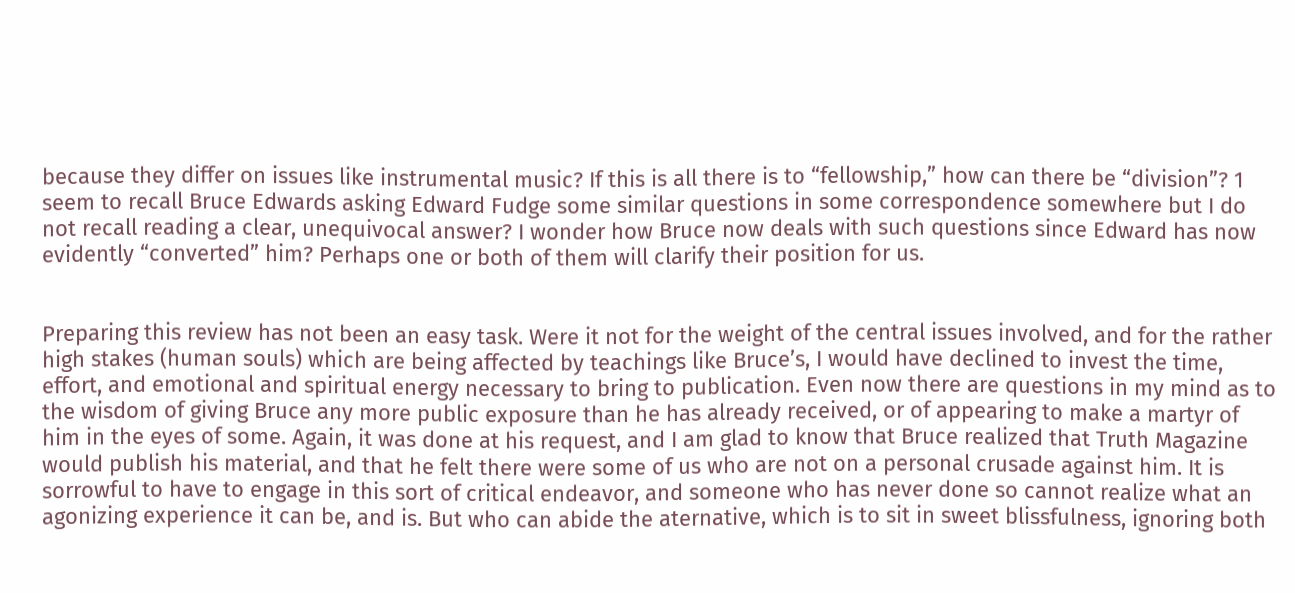because they differ on issues like instrumental music? If this is all there is to “fellowship,” how can there be “division”? 1 seem to recall Bruce Edwards asking Edward Fudge some similar questions in some correspondence somewhere but I do not recall reading a clear, unequivocal answer? I wonder how Bruce now deals with such questions since Edward has now evidently “converted” him? Perhaps one or both of them will clarify their position for us.


Preparing this review has not been an easy task. Were it not for the weight of the central issues involved, and for the rather high stakes (human souls) which are being affected by teachings like Bruce’s, I would have declined to invest the time, effort, and emotional and spiritual energy necessary to bring to publication. Even now there are questions in my mind as to the wisdom of giving Bruce any more public exposure than he has already received, or of appearing to make a martyr of him in the eyes of some. Again, it was done at his request, and I am glad to know that Bruce realized that Truth Magazine would publish his material, and that he felt there were some of us who are not on a personal crusade against him. It is sorrowful to have to engage in this sort of critical endeavor, and someone who has never done so cannot realize what an agonizing experience it can be, and is. But who can abide the aternative, which is to sit in sweet blissfulness, ignoring both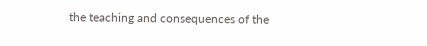the teaching and consequences of the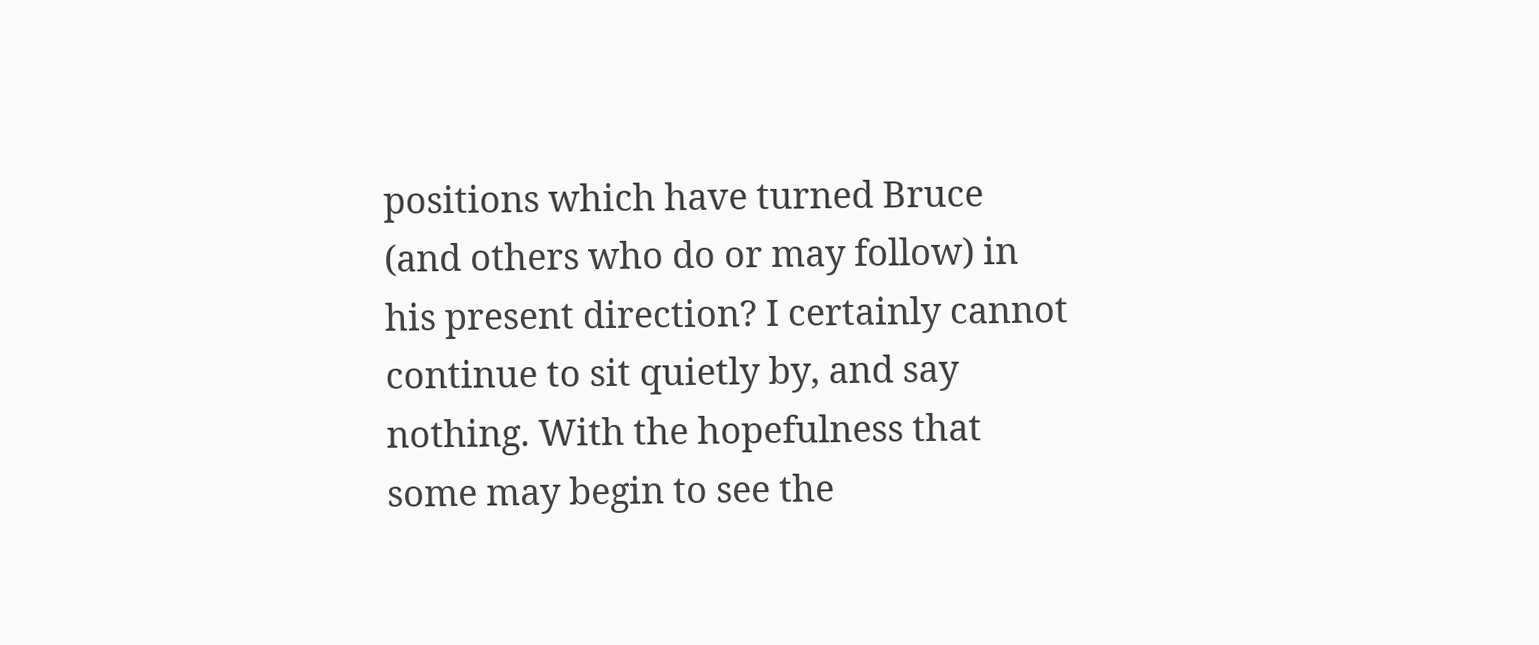positions which have turned Bruce (and others who do or may follow) in his present direction? I certainly cannot continue to sit quietly by, and say nothing. With the hopefulness that some may begin to see the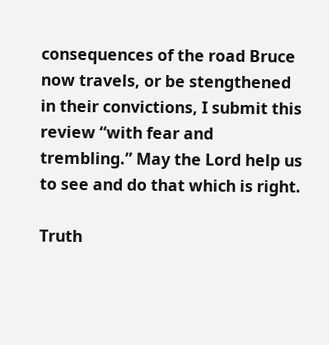consequences of the road Bruce now travels, or be stengthened in their convictions, I submit this review “with fear and trembling.” May the Lord help us to see and do that which is right.

Truth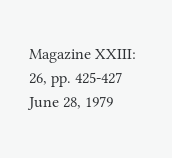Magazine XXIII: 26, pp. 425-427
June 28, 1979